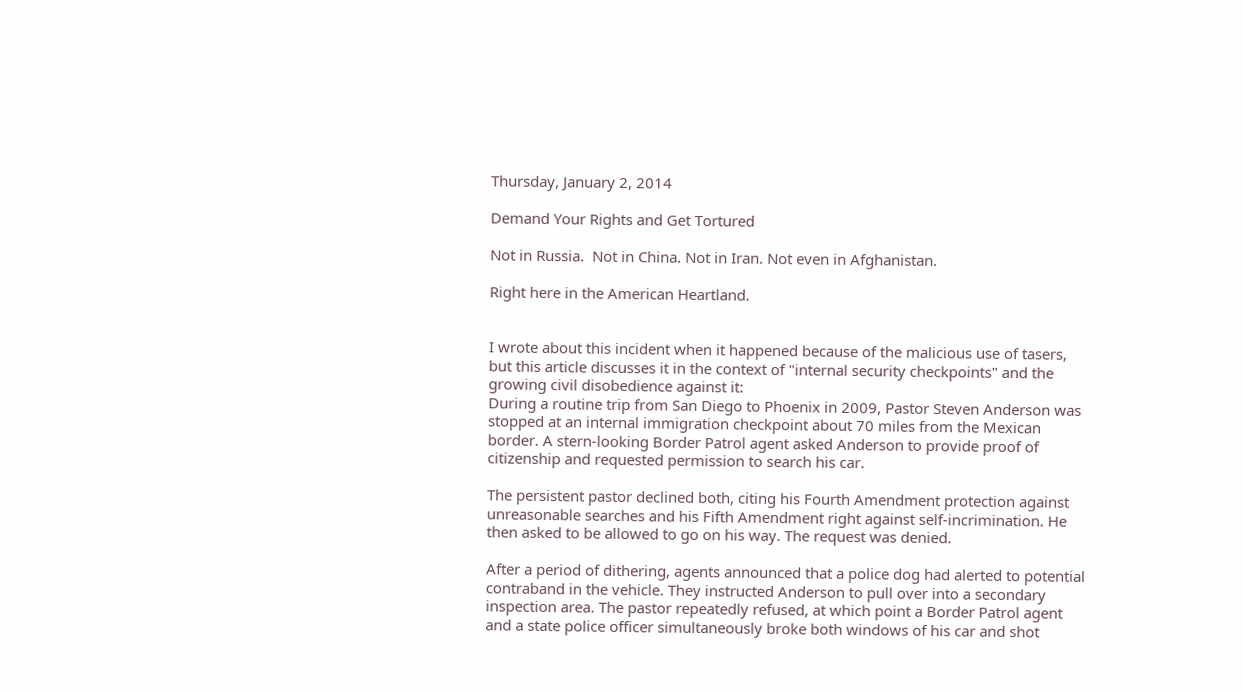Thursday, January 2, 2014

Demand Your Rights and Get Tortured

Not in Russia.  Not in China. Not in Iran. Not even in Afghanistan.

Right here in the American Heartland.


I wrote about this incident when it happened because of the malicious use of tasers, but this article discusses it in the context of "internal security checkpoints" and the growing civil disobedience against it:
During a routine trip from San Diego to Phoenix in 2009, Pastor Steven Anderson was stopped at an internal immigration checkpoint about 70 miles from the Mexican border. A stern-looking Border Patrol agent asked Anderson to provide proof of citizenship and requested permission to search his car.

The persistent pastor declined both, citing his Fourth Amendment protection against unreasonable searches and his Fifth Amendment right against self-incrimination. He then asked to be allowed to go on his way. The request was denied.

After a period of dithering, agents announced that a police dog had alerted to potential contraband in the vehicle. They instructed Anderson to pull over into a secondary inspection area. The pastor repeatedly refused, at which point a Border Patrol agent and a state police officer simultaneously broke both windows of his car and shot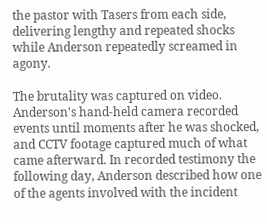the pastor with Tasers from each side, delivering lengthy and repeated shocks while Anderson repeatedly screamed in agony.

The brutality was captured on video. Anderson's hand-held camera recorded events until moments after he was shocked, and CCTV footage captured much of what came afterward. In recorded testimony the following day, Anderson described how one of the agents involved with the incident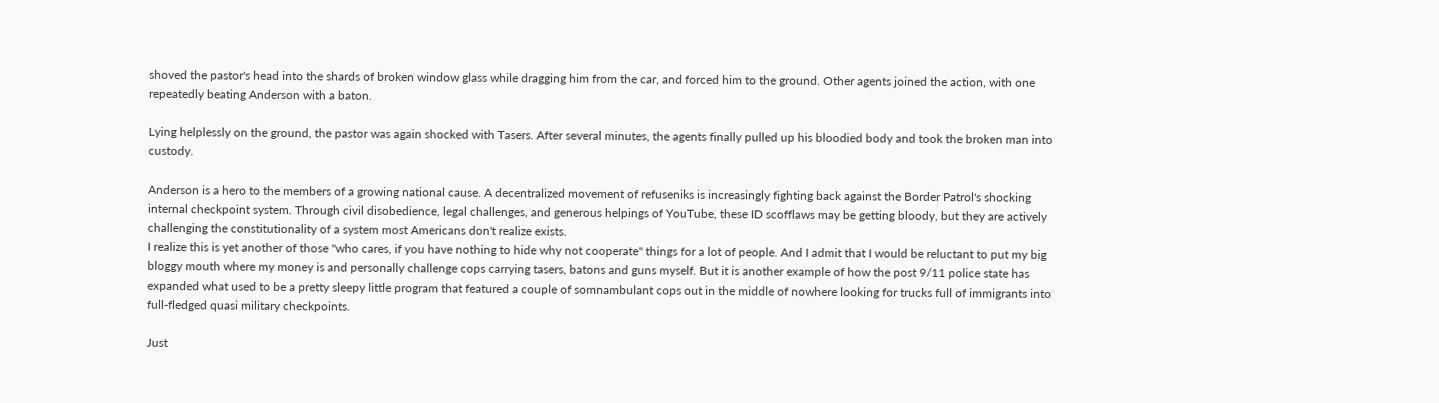shoved the pastor's head into the shards of broken window glass while dragging him from the car, and forced him to the ground. Other agents joined the action, with one repeatedly beating Anderson with a baton.

Lying helplessly on the ground, the pastor was again shocked with Tasers. After several minutes, the agents finally pulled up his bloodied body and took the broken man into custody.

Anderson is a hero to the members of a growing national cause. A decentralized movement of refuseniks is increasingly fighting back against the Border Patrol's shocking internal checkpoint system. Through civil disobedience, legal challenges, and generous helpings of YouTube, these ID scofflaws may be getting bloody, but they are actively challenging the constitutionality of a system most Americans don't realize exists.
I realize this is yet another of those "who cares, if you have nothing to hide why not cooperate" things for a lot of people. And I admit that I would be reluctant to put my big bloggy mouth where my money is and personally challenge cops carrying tasers, batons and guns myself. But it is another example of how the post 9/11 police state has expanded what used to be a pretty sleepy little program that featured a couple of somnambulant cops out in the middle of nowhere looking for trucks full of immigrants into full-fledged quasi military checkpoints.

Just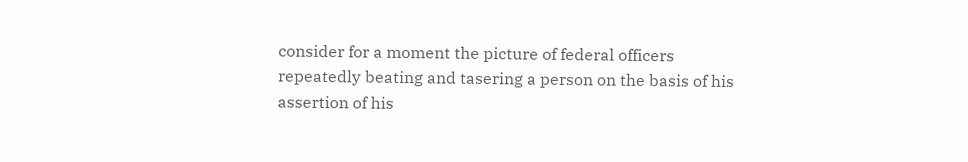consider for a moment the picture of federal officers repeatedly beating and tasering a person on the basis of his assertion of his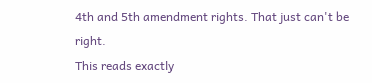4th and 5th amendment rights. That just can't be right.
This reads exactly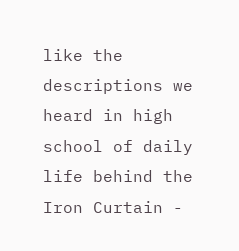like the descriptions we heard in high school of daily life behind the Iron Curtain -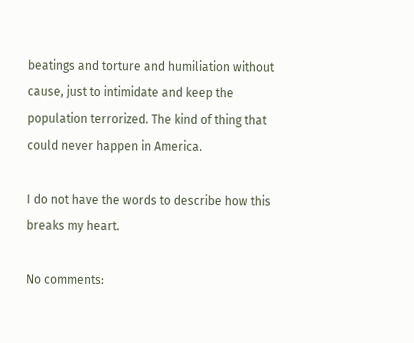beatings and torture and humiliation without cause, just to intimidate and keep the population terrorized. The kind of thing that could never happen in America.

I do not have the words to describe how this breaks my heart.

No comments: